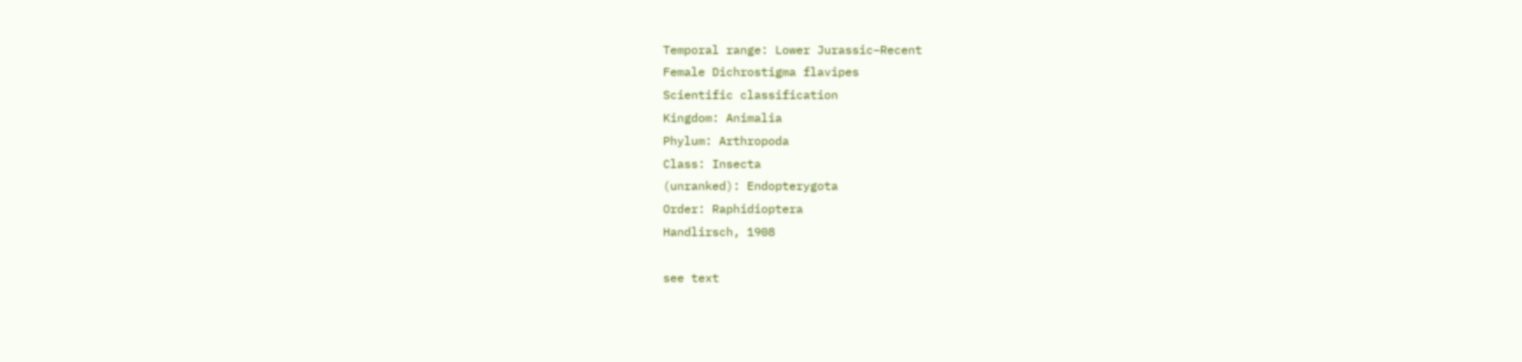Temporal range: Lower Jurassic–Recent
Female Dichrostigma flavipes
Scientific classification
Kingdom: Animalia
Phylum: Arthropoda
Class: Insecta
(unranked): Endopterygota
Order: Raphidioptera
Handlirsch, 1908

see text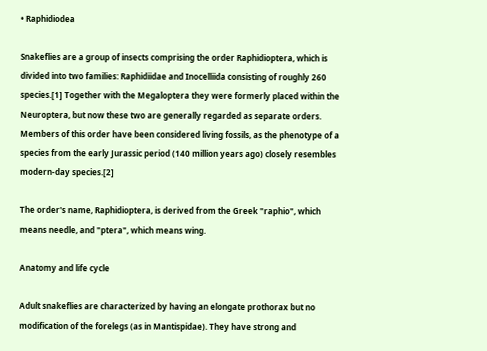• Raphidiodea

Snakeflies are a group of insects comprising the order Raphidioptera, which is divided into two families: Raphidiidae and Inocelliida consisting of roughly 260 species.[1] Together with the Megaloptera they were formerly placed within the Neuroptera, but now these two are generally regarded as separate orders. Members of this order have been considered living fossils, as the phenotype of a species from the early Jurassic period (140 million years ago) closely resembles modern-day species.[2]

The order's name, Raphidioptera, is derived from the Greek "raphio", which means needle, and "ptera", which means wing.

Anatomy and life cycle

Adult snakeflies are characterized by having an elongate prothorax but no modification of the forelegs (as in Mantispidae). They have strong and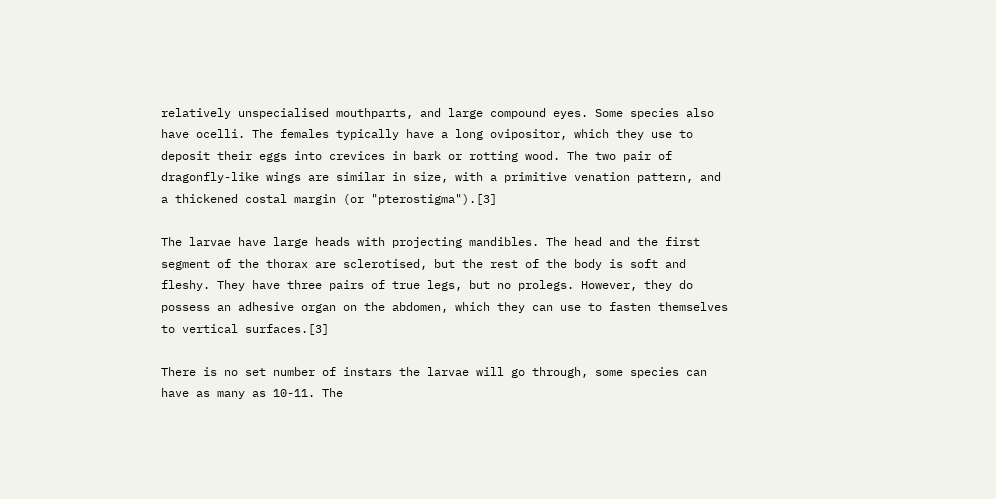relatively unspecialised mouthparts, and large compound eyes. Some species also have ocelli. The females typically have a long ovipositor, which they use to deposit their eggs into crevices in bark or rotting wood. The two pair of dragonfly-like wings are similar in size, with a primitive venation pattern, and a thickened costal margin (or "pterostigma").[3]

The larvae have large heads with projecting mandibles. The head and the first segment of the thorax are sclerotised, but the rest of the body is soft and fleshy. They have three pairs of true legs, but no prolegs. However, they do possess an adhesive organ on the abdomen, which they can use to fasten themselves to vertical surfaces.[3]

There is no set number of instars the larvae will go through, some species can have as many as 10-11. The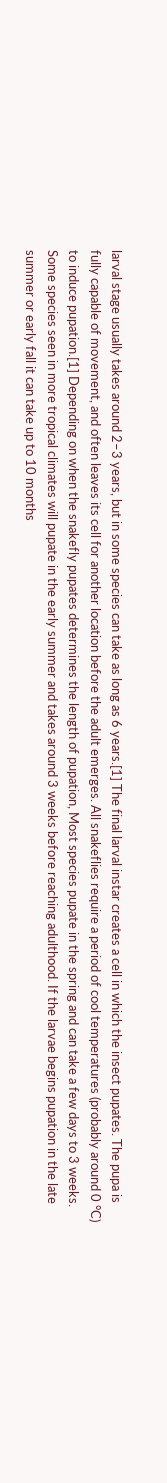larval stage usually takes around 2–3 years, but in some species can take as long as 6 years.[1] The final larval instar creates a cell in which the insect pupates. The pupa is fully capable of movement, and often leaves its cell for another location before the adult emerges. All snakeflies require a period of cool temperatures (probably around 0 °C) to induce pupation.[1] Depending on when the snakefly pupates determines the length of pupation, Most species pupate in the spring and can take a few days to 3 weeks. Some species seen in more tropical climates will pupate in the early summer and takes around 3 weeks before reaching adulthood. If the larvae begins pupation in the late summer or early fall it can take up to 10 months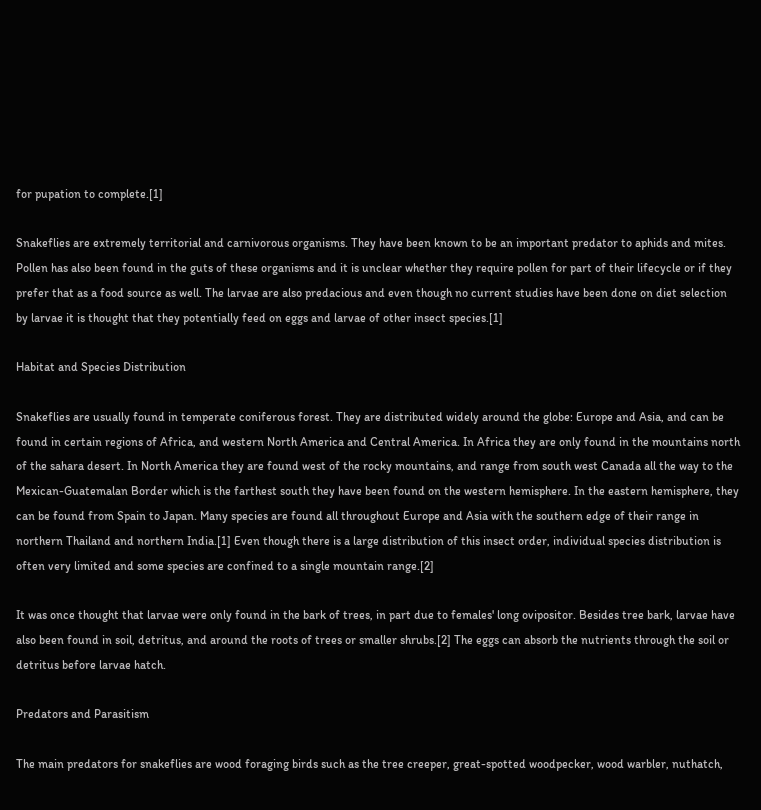for pupation to complete.[1]

Snakeflies are extremely territorial and carnivorous organisms. They have been known to be an important predator to aphids and mites. Pollen has also been found in the guts of these organisms and it is unclear whether they require pollen for part of their lifecycle or if they prefer that as a food source as well. The larvae are also predacious and even though no current studies have been done on diet selection by larvae it is thought that they potentially feed on eggs and larvae of other insect species.[1]

Habitat and Species Distribution

Snakeflies are usually found in temperate coniferous forest. They are distributed widely around the globe: Europe and Asia, and can be found in certain regions of Africa, and western North America and Central America. In Africa they are only found in the mountains north of the sahara desert. In North America they are found west of the rocky mountains, and range from south west Canada all the way to the Mexican-Guatemalan Border which is the farthest south they have been found on the western hemisphere. In the eastern hemisphere, they can be found from Spain to Japan. Many species are found all throughout Europe and Asia with the southern edge of their range in northern Thailand and northern India.[1] Even though there is a large distribution of this insect order, individual species distribution is often very limited and some species are confined to a single mountain range.[2]

It was once thought that larvae were only found in the bark of trees, in part due to females' long ovipositor. Besides tree bark, larvae have also been found in soil, detritus, and around the roots of trees or smaller shrubs.[2] The eggs can absorb the nutrients through the soil or detritus before larvae hatch.

Predators and Parasitism

The main predators for snakeflies are wood foraging birds such as the tree creeper, great-spotted woodpecker, wood warbler, nuthatch,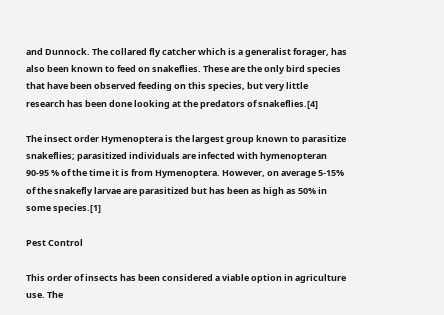and Dunnock. The collared fly catcher which is a generalist forager, has also been known to feed on snakeflies. These are the only bird species that have been observed feeding on this species, but very little research has been done looking at the predators of snakeflies.[4]

The insect order Hymenoptera is the largest group known to parasitize snakeflies; parasitized individuals are infected with hymenopteran 90-95 % of the time it is from Hymenoptera. However, on average 5-15% of the snakefly larvae are parasitized but has been as high as 50% in some species.[1]

Pest Control

This order of insects has been considered a viable option in agriculture use. The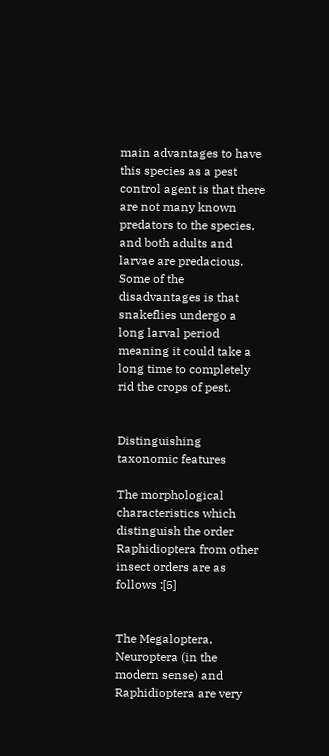main advantages to have this species as a pest control agent is that there are not many known predators to the species, and both adults and larvae are predacious. Some of the disadvantages is that snakeflies undergo a long larval period meaning it could take a long time to completely rid the crops of pest.


Distinguishing taxonomic features

The morphological characteristics which distinguish the order Raphidioptera from other insect orders are as follows :[5]


The Megaloptera, Neuroptera (in the modern sense) and Raphidioptera are very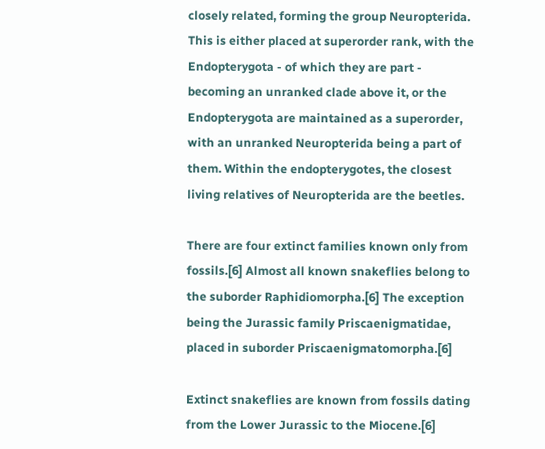closely related, forming the group Neuropterida. This is either placed at superorder rank, with the Endopterygota - of which they are part - becoming an unranked clade above it, or the Endopterygota are maintained as a superorder, with an unranked Neuropterida being a part of them. Within the endopterygotes, the closest living relatives of Neuropterida are the beetles.

There are four extinct families known only from fossils.[6] Almost all known snakeflies belong to the suborder Raphidiomorpha.[6] The exception being the Jurassic family Priscaenigmatidae, placed in suborder Priscaenigmatomorpha.[6]

Extinct snakeflies are known from fossils dating from the Lower Jurassic to the Miocene.[6]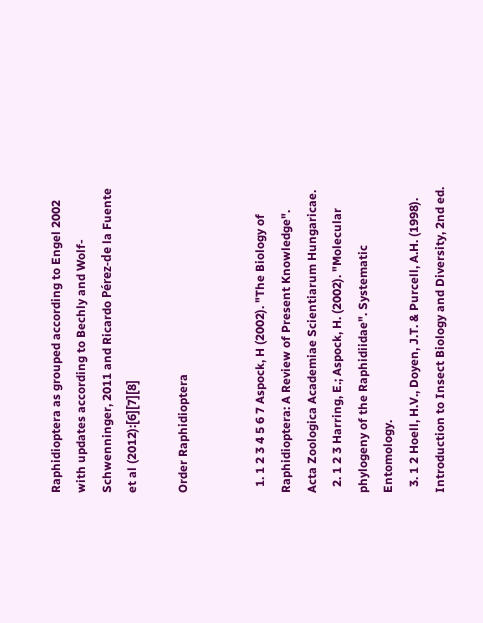Raphidioptera as grouped according to Engel 2002 with updates according to Bechly and Wolf-Schwenninger, 2011 and Ricardo Pérez-de la Fuente et al (2012):[6][7][8]

Order Raphidioptera


  1. 1 2 3 4 5 6 7 Aspock, H (2002). "The Biology of Raphidioptera: A Review of Present Knowledge". Acta Zoologica Academiae Scientiarum Hungaricae.
  2. 1 2 3 Harring, E.; Aspock, H. (2002). "Molecular phylogeny of the Raphidiidae". Systematic Entomology.
  3. 1 2 Hoell, H.V., Doyen, J.T. & Purcell, A.H. (1998). Introduction to Insect Biology and Diversity, 2nd ed.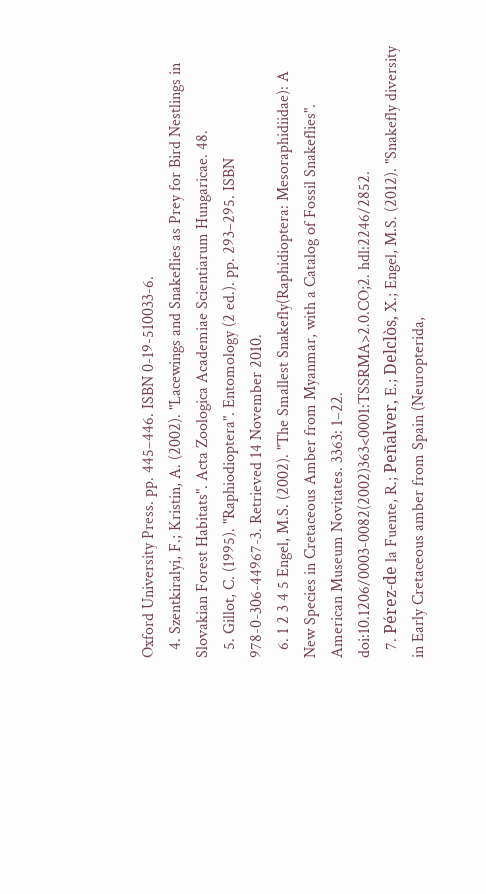Oxford University Press. pp. 445–446. ISBN 0-19-510033-6.
  4. Szentkiralyi, F.; Kristin, A. (2002). "Lacewings and Snakeflies as Prey for Bird Nestlings in Slovakian Forest Habitats". Acta Zoologica Academiae Scientiarum Hungaricae. 48.
  5. Gillot, C. (1995). "Raphiodioptera". Entomology (2 ed.). pp. 293–295. ISBN 978-0-306-44967-3. Retrieved 14 November 2010.
  6. 1 2 3 4 5 Engel, M.S. (2002). "The Smallest Snakefly(Raphidioptera: Mesoraphidiidae): A New Species in Cretaceous Amber from Myanmar, with a Catalog of Fossil Snakeflies". American Museum Novitates. 3363: 1–22. doi:10.1206/0003-0082(2002)363<0001:TSSRMA>2.0.CO;2. hdl:2246/2852.
  7. Pérez-de la Fuente, R.; Peñalver, E.; Delclòs, X.; Engel, M.S. (2012). "Snakefly diversity in Early Cretaceous amber from Spain (Neuropterida,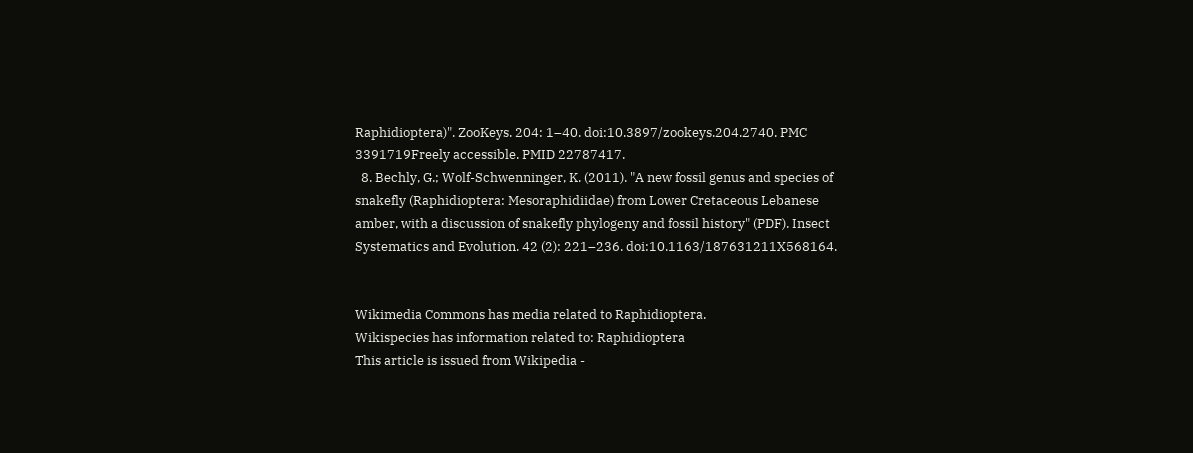Raphidioptera)". ZooKeys. 204: 1–40. doi:10.3897/zookeys.204.2740. PMC 3391719Freely accessible. PMID 22787417.
  8. Bechly, G.; Wolf-Schwenninger, K. (2011). "A new fossil genus and species of snakefly (Raphidioptera: Mesoraphidiidae) from Lower Cretaceous Lebanese amber, with a discussion of snakefly phylogeny and fossil history" (PDF). Insect Systematics and Evolution. 42 (2): 221–236. doi:10.1163/187631211X568164.


Wikimedia Commons has media related to Raphidioptera.
Wikispecies has information related to: Raphidioptera
This article is issued from Wikipedia -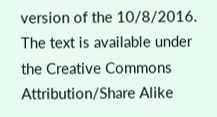version of the 10/8/2016. The text is available under the Creative Commons Attribution/Share Alike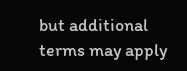but additional terms may apply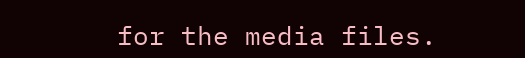for the media files.